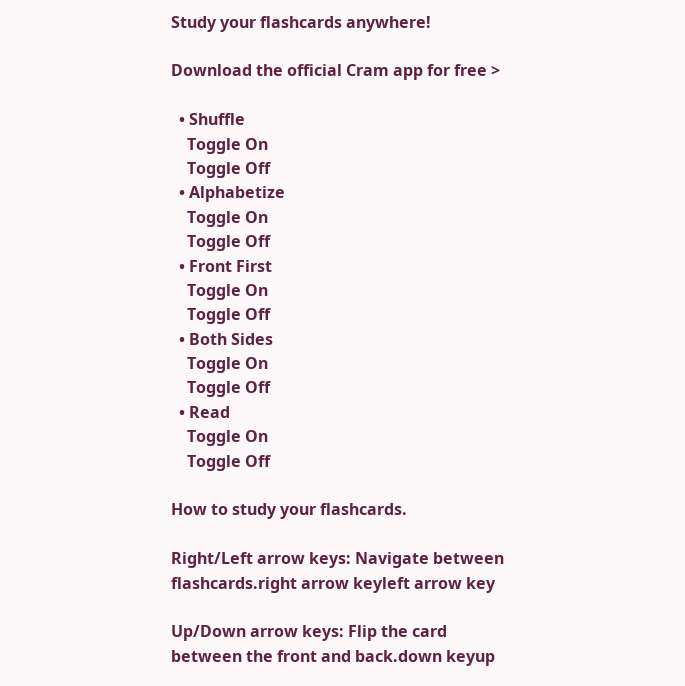Study your flashcards anywhere!

Download the official Cram app for free >

  • Shuffle
    Toggle On
    Toggle Off
  • Alphabetize
    Toggle On
    Toggle Off
  • Front First
    Toggle On
    Toggle Off
  • Both Sides
    Toggle On
    Toggle Off
  • Read
    Toggle On
    Toggle Off

How to study your flashcards.

Right/Left arrow keys: Navigate between flashcards.right arrow keyleft arrow key

Up/Down arrow keys: Flip the card between the front and back.down keyup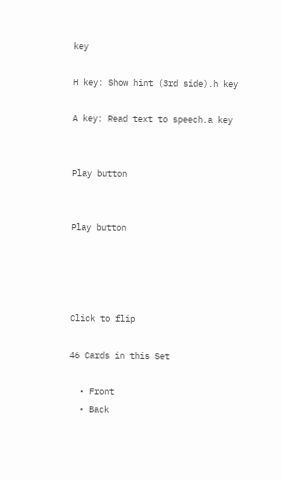key

H key: Show hint (3rd side).h key

A key: Read text to speech.a key


Play button


Play button




Click to flip

46 Cards in this Set

  • Front
  • Back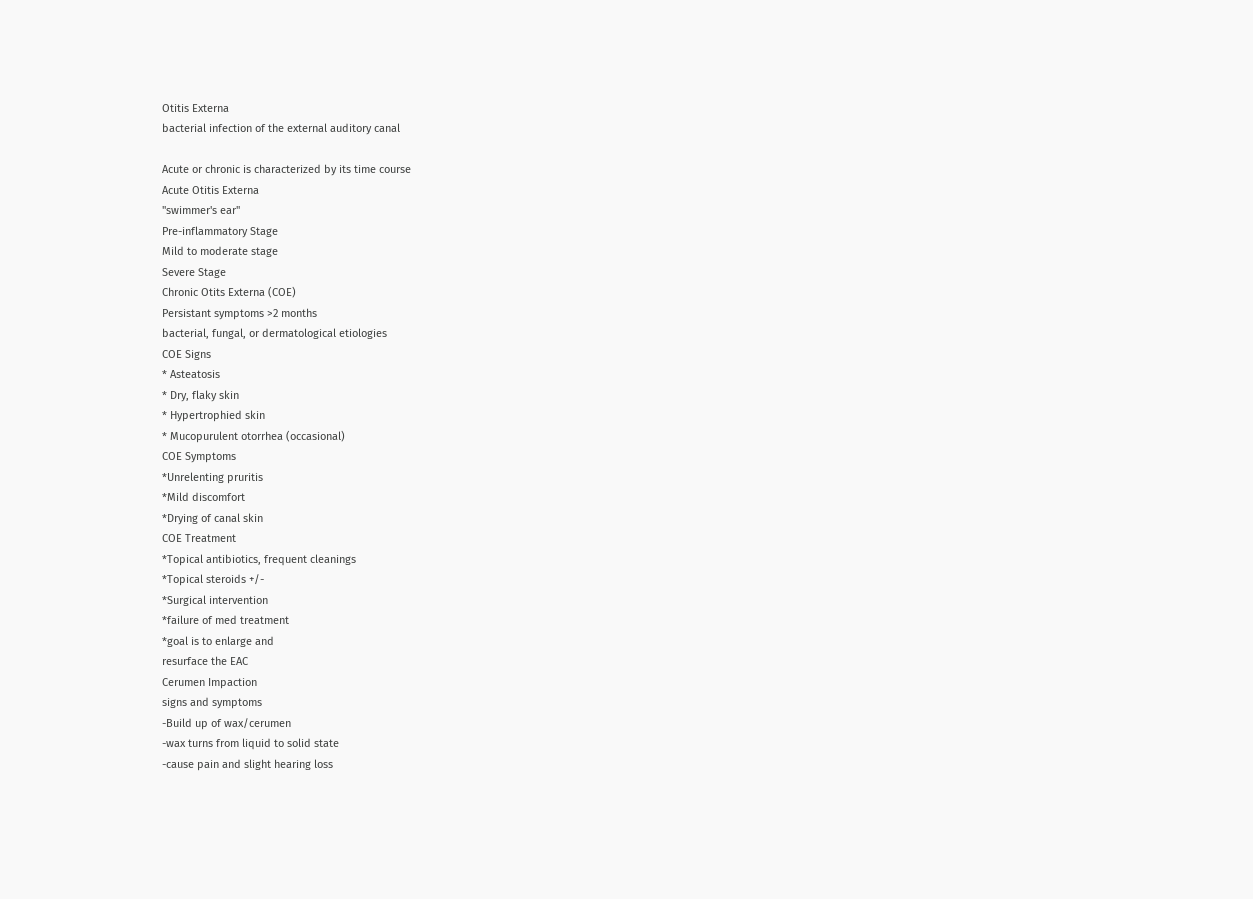Otitis Externa
bacterial infection of the external auditory canal

Acute or chronic is characterized by its time course
Acute Otitis Externa
"swimmer's ear"
Pre-inflammatory Stage
Mild to moderate stage
Severe Stage
Chronic Otits Externa (COE)
Persistant symptoms >2 months
bacterial, fungal, or dermatological etiologies
COE Signs
* Asteatosis
* Dry, flaky skin
* Hypertrophied skin
* Mucopurulent otorrhea (occasional)
COE Symptoms
*Unrelenting pruritis
*Mild discomfort
*Drying of canal skin
COE Treatment
*Topical antibiotics, frequent cleanings
*Topical steroids +/-
*Surgical intervention
*failure of med treatment
*goal is to enlarge and
resurface the EAC
Cerumen Impaction
signs and symptoms
-Build up of wax/cerumen
-wax turns from liquid to solid state
-cause pain and slight hearing loss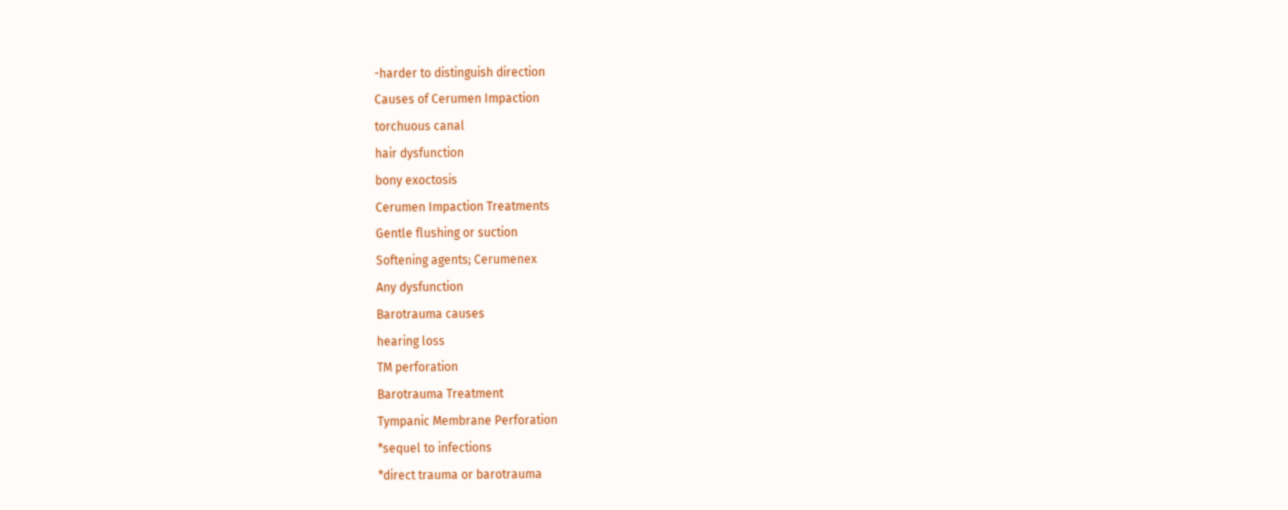-harder to distinguish direction
Causes of Cerumen Impaction
torchuous canal
hair dysfunction
bony exoctosis
Cerumen Impaction Treatments
Gentle flushing or suction
Softening agents; Cerumenex
Any dysfunction
Barotrauma causes
hearing loss
TM perforation
Barotrauma Treatment
Tympanic Membrane Perforation
*sequel to infections
*direct trauma or barotrauma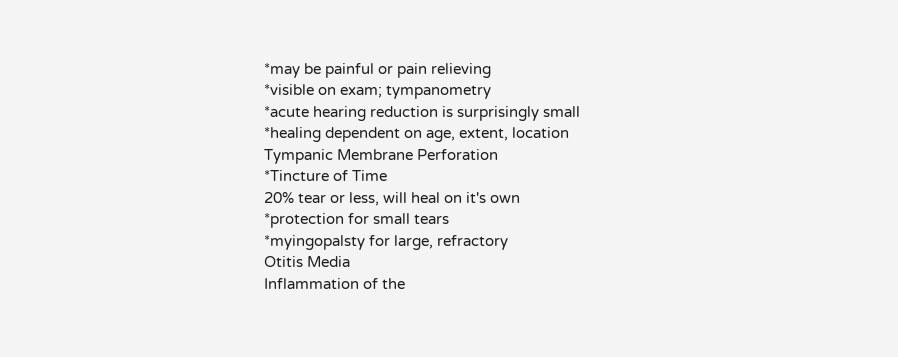*may be painful or pain relieving
*visible on exam; tympanometry
*acute hearing reduction is surprisingly small
*healing dependent on age, extent, location
Tympanic Membrane Perforation
*Tincture of Time
20% tear or less, will heal on it's own
*protection for small tears
*myingopalsty for large, refractory
Otitis Media
Inflammation of the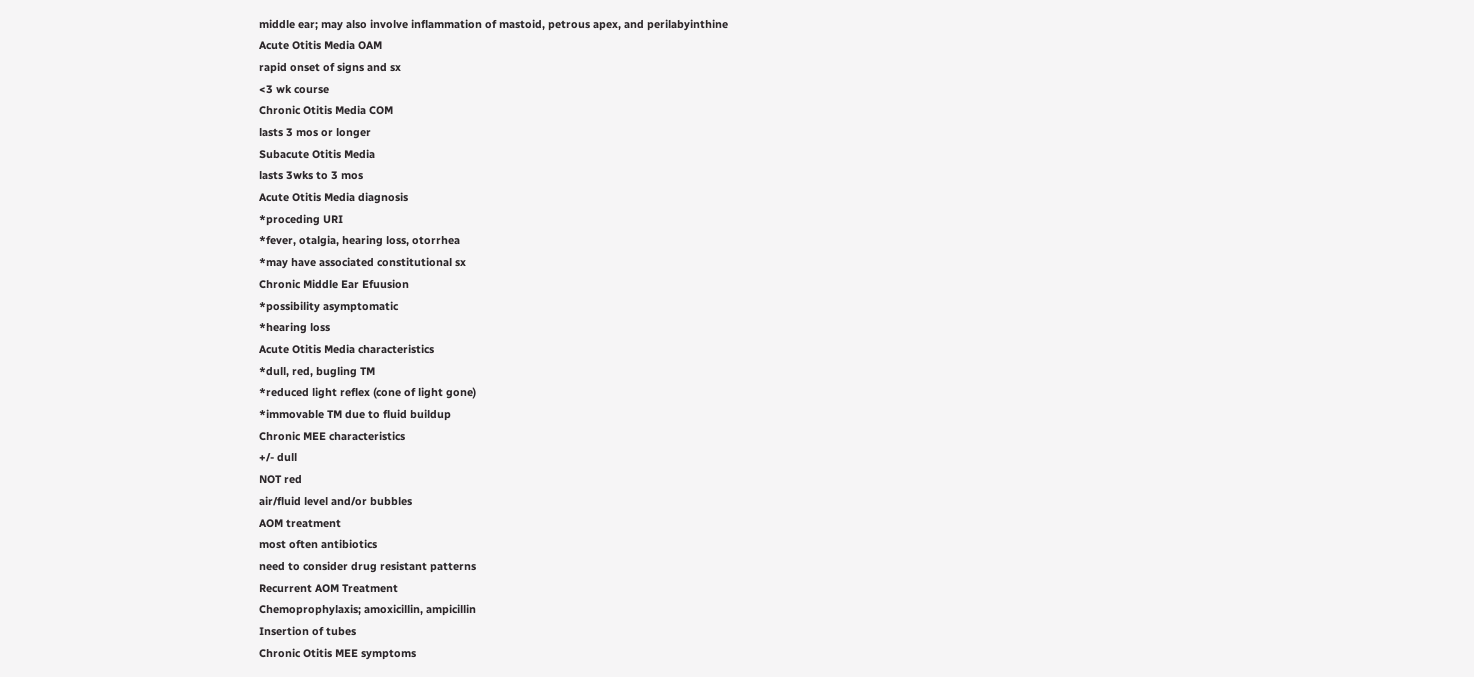middle ear; may also involve inflammation of mastoid, petrous apex, and perilabyinthine
Acute Otitis Media OAM
rapid onset of signs and sx
<3 wk course
Chronic Otitis Media COM
lasts 3 mos or longer
Subacute Otitis Media
lasts 3wks to 3 mos
Acute Otitis Media diagnosis
*proceding URI
*fever, otalgia, hearing loss, otorrhea
*may have associated constitutional sx
Chronic Middle Ear Efuusion
*possibility asymptomatic
*hearing loss
Acute Otitis Media characteristics
*dull, red, bugling TM
*reduced light reflex (cone of light gone)
*immovable TM due to fluid buildup
Chronic MEE characteristics
+/- dull
NOT red
air/fluid level and/or bubbles
AOM treatment
most often antibiotics
need to consider drug resistant patterns
Recurrent AOM Treatment
Chemoprophylaxis; amoxicillin, ampicillin
Insertion of tubes
Chronic Otitis MEE symptoms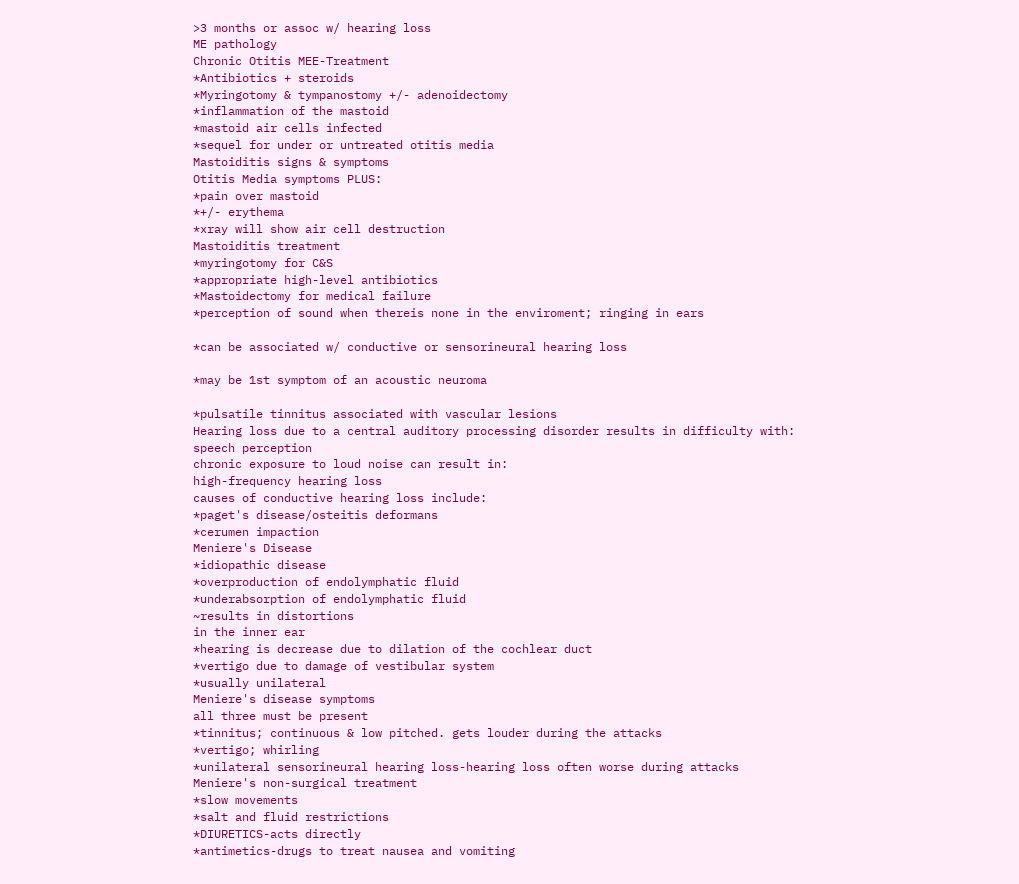>3 months or assoc w/ hearing loss
ME pathology
Chronic Otitis MEE-Treatment
*Antibiotics + steroids
*Myringotomy & tympanostomy +/- adenoidectomy
*inflammation of the mastoid
*mastoid air cells infected
*sequel for under or untreated otitis media
Mastoiditis signs & symptoms
Otitis Media symptoms PLUS:
*pain over mastoid
*+/- erythema
*xray will show air cell destruction
Mastoiditis treatment
*myringotomy for C&S
*appropriate high-level antibiotics
*Mastoidectomy for medical failure
*perception of sound when thereis none in the enviroment; ringing in ears

*can be associated w/ conductive or sensorineural hearing loss

*may be 1st symptom of an acoustic neuroma

*pulsatile tinnitus associated with vascular lesions
Hearing loss due to a central auditory processing disorder results in difficulty with:
speech perception
chronic exposure to loud noise can result in:
high-frequency hearing loss
causes of conductive hearing loss include:
*paget's disease/osteitis deformans
*cerumen impaction
Meniere's Disease
*idiopathic disease
*overproduction of endolymphatic fluid
*underabsorption of endolymphatic fluid
~results in distortions
in the inner ear
*hearing is decrease due to dilation of the cochlear duct
*vertigo due to damage of vestibular system
*usually unilateral
Meniere's disease symptoms
all three must be present
*tinnitus; continuous & low pitched. gets louder during the attacks
*vertigo; whirling
*unilateral sensorineural hearing loss-hearing loss often worse during attacks
Meniere's non-surgical treatment
*slow movements
*salt and fluid restrictions
*DIURETICS-acts directly
*antimetics-drugs to treat nausea and vomiting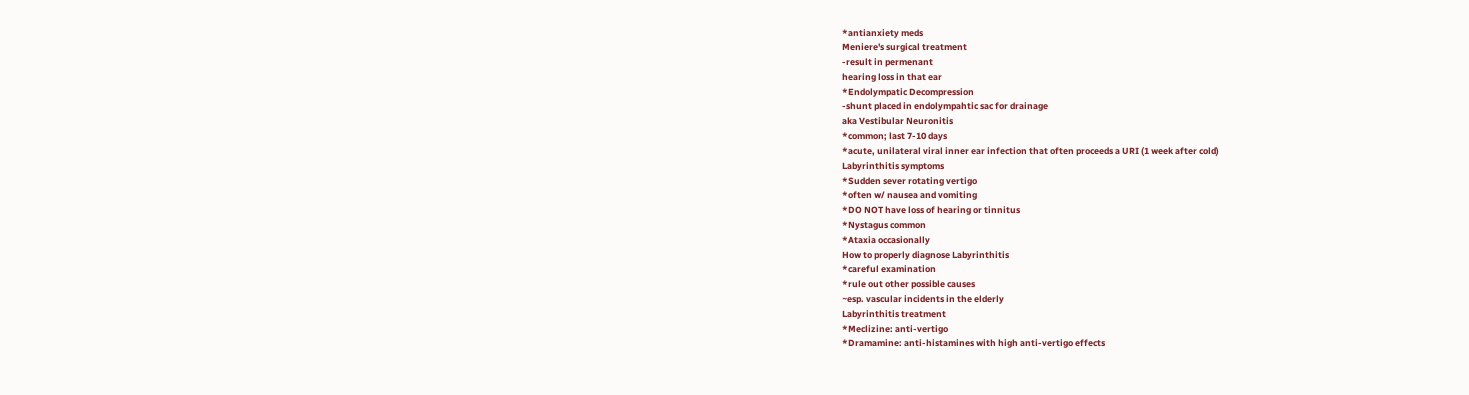*antianxiety meds
Meniere's surgical treatment
-result in permenant
hearing loss in that ear
*Endolympatic Decompression
-shunt placed in endolympahtic sac for drainage
aka Vestibular Neuronitis
*common; last 7-10 days
*acute, unilateral viral inner ear infection that often proceeds a URI (1 week after cold)
Labyrinthitis symptoms
*Sudden sever rotating vertigo
*often w/ nausea and vomiting
*DO NOT have loss of hearing or tinnitus
*Nystagus common
*Ataxia occasionally
How to properly diagnose Labyrinthitis
*careful examination
*rule out other possible causes
~esp. vascular incidents in the elderly
Labyrinthitis treatment
*Meclizine: anti-vertigo
*Dramamine: anti-histamines with high anti-vertigo effects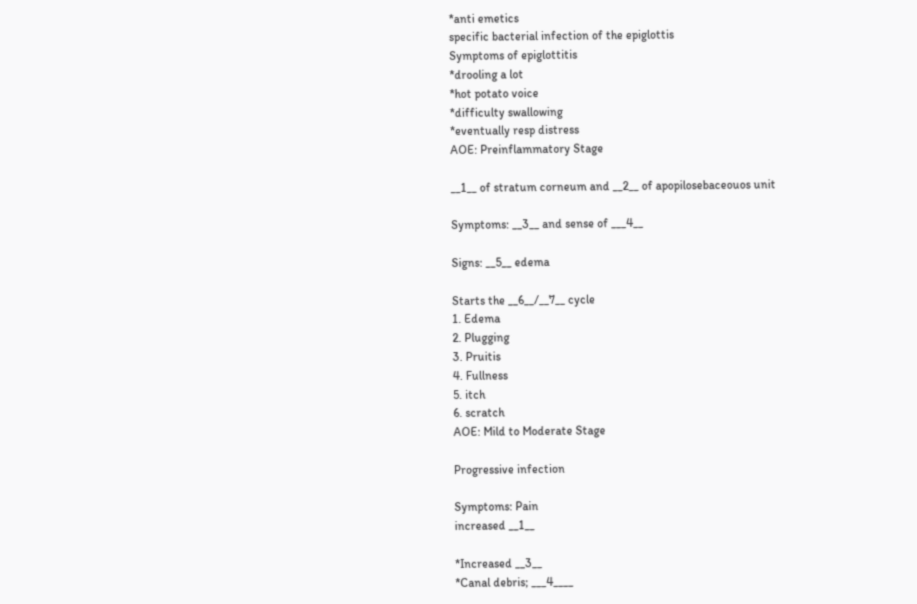*anti emetics
specific bacterial infection of the epiglottis
Symptoms of epiglottitis
*drooling a lot
*hot potato voice
*difficulty swallowing
*eventually resp distress
AOE: Preinflammatory Stage

__1__ of stratum corneum and __2__ of apopilosebaceouos unit

Symptoms: __3__ and sense of ___4__

Signs: __5__ edema

Starts the __6__/__7__ cycle
1. Edema
2. Plugging
3. Pruitis
4. Fullness
5. itch
6. scratch
AOE: Mild to Moderate Stage

Progressive infection

Symptoms: Pain
increased __1__

*Increased __3__
*Canal debris; ___4____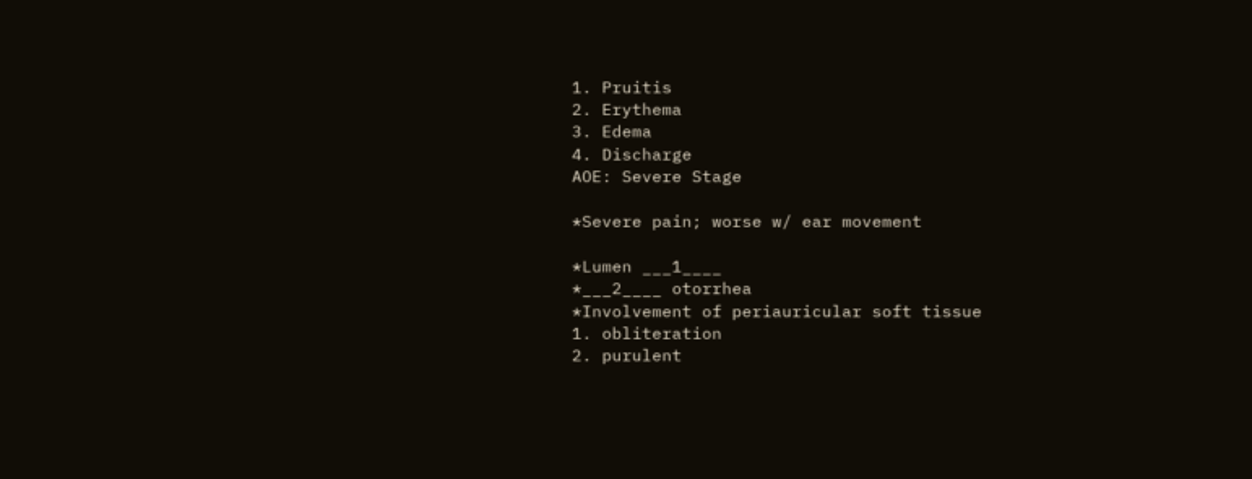1. Pruitis
2. Erythema
3. Edema
4. Discharge
AOE: Severe Stage

*Severe pain; worse w/ ear movement

*Lumen ___1____
*___2____ otorrhea
*Involvement of periauricular soft tissue
1. obliteration
2. purulent